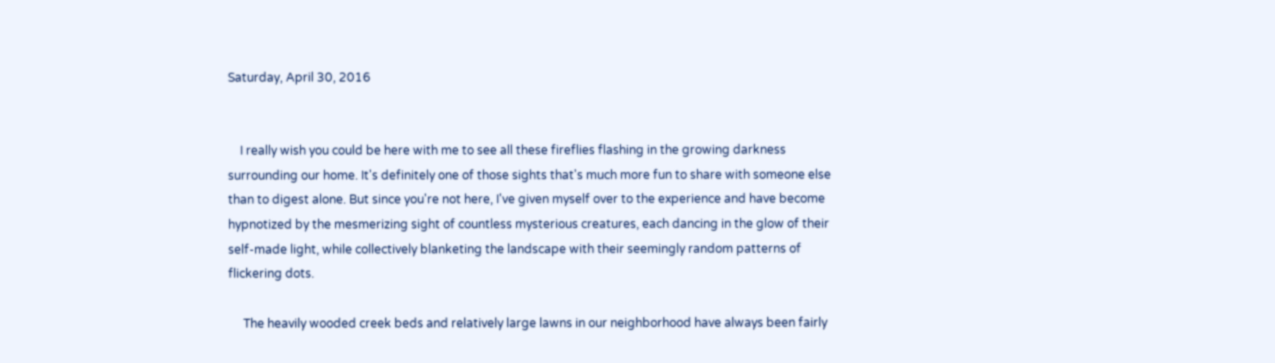Saturday, April 30, 2016


    I really wish you could be here with me to see all these fireflies flashing in the growing darkness surrounding our home. It's definitely one of those sights that's much more fun to share with someone else than to digest alone. But since you're not here, I've given myself over to the experience and have become hypnotized by the mesmerizing sight of countless mysterious creatures, each dancing in the glow of their self-made light, while collectively blanketing the landscape with their seemingly random patterns of flickering dots.

     The heavily wooded creek beds and relatively large lawns in our neighborhood have always been fairly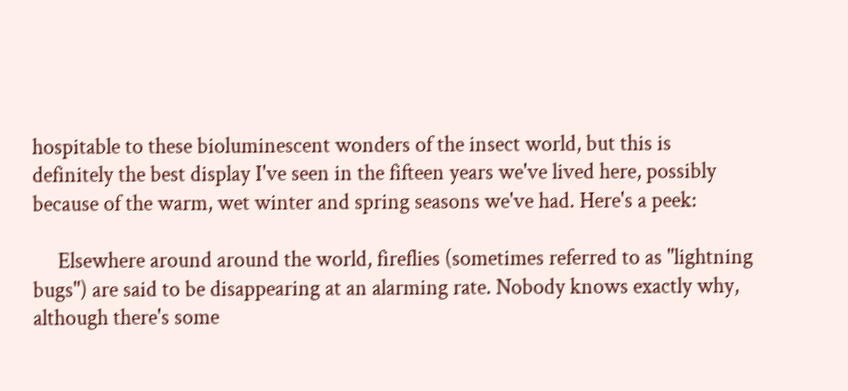hospitable to these bioluminescent wonders of the insect world, but this is definitely the best display I've seen in the fifteen years we've lived here, possibly because of the warm, wet winter and spring seasons we've had. Here's a peek:

     Elsewhere around around the world, fireflies (sometimes referred to as "lightning bugs") are said to be disappearing at an alarming rate. Nobody knows exactly why, although there's some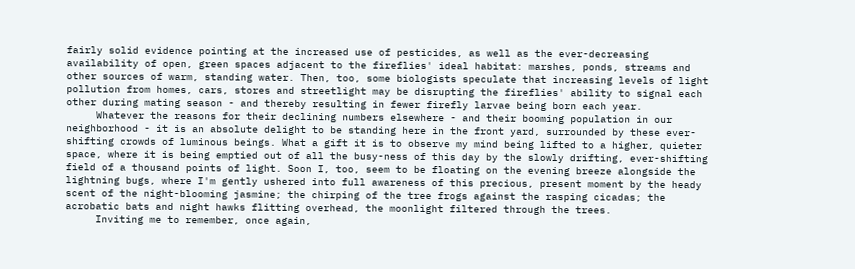fairly solid evidence pointing at the increased use of pesticides, as well as the ever-decreasing availability of open, green spaces adjacent to the fireflies' ideal habitat: marshes, ponds, streams and other sources of warm, standing water. Then, too, some biologists speculate that increasing levels of light pollution from homes, cars, stores and streetlight may be disrupting the fireflies' ability to signal each other during mating season - and thereby resulting in fewer firefly larvae being born each year.
     Whatever the reasons for their declining numbers elsewhere - and their booming population in our neighborhood - it is an absolute delight to be standing here in the front yard, surrounded by these ever-shifting crowds of luminous beings. What a gift it is to observe my mind being lifted to a higher, quieter space, where it is being emptied out of all the busy-ness of this day by the slowly drifting, ever-shifting field of a thousand points of light. Soon I, too, seem to be floating on the evening breeze alongside the lightning bugs, where I'm gently ushered into full awareness of this precious, present moment by the heady scent of the night-blooming jasmine; the chirping of the tree frogs against the rasping cicadas; the acrobatic bats and night hawks flitting overhead, the moonlight filtered through the trees.
     Inviting me to remember, once again,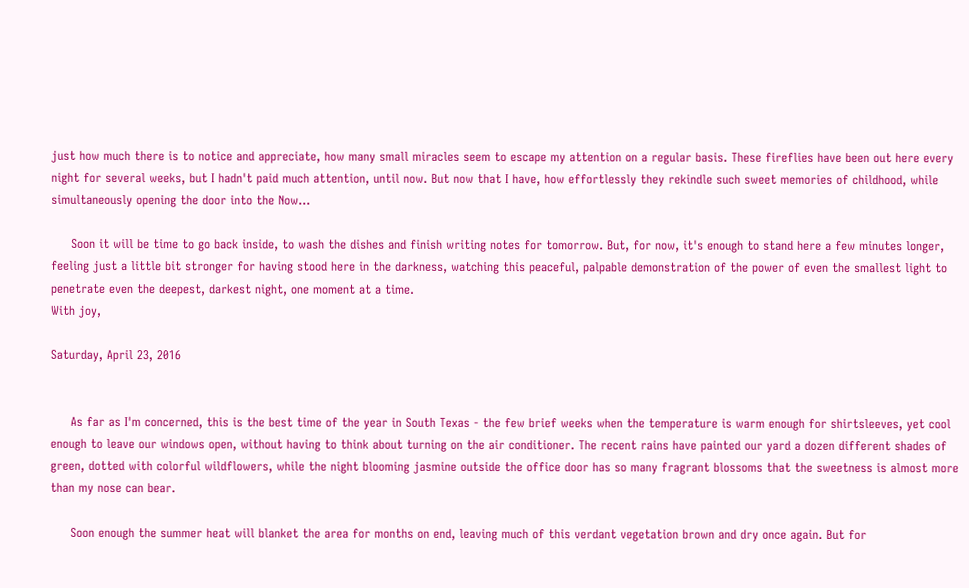just how much there is to notice and appreciate, how many small miracles seem to escape my attention on a regular basis. These fireflies have been out here every night for several weeks, but I hadn't paid much attention, until now. But now that I have, how effortlessly they rekindle such sweet memories of childhood, while simultaneously opening the door into the Now...

     Soon it will be time to go back inside, to wash the dishes and finish writing notes for tomorrow. But, for now, it's enough to stand here a few minutes longer, feeling just a little bit stronger for having stood here in the darkness, watching this peaceful, palpable demonstration of the power of even the smallest light to penetrate even the deepest, darkest night, one moment at a time.
With joy,

Saturday, April 23, 2016


     As far as I'm concerned, this is the best time of the year in South Texas - the few brief weeks when the temperature is warm enough for shirtsleeves, yet cool enough to leave our windows open, without having to think about turning on the air conditioner. The recent rains have painted our yard a dozen different shades of green, dotted with colorful wildflowers, while the night blooming jasmine outside the office door has so many fragrant blossoms that the sweetness is almost more than my nose can bear.

     Soon enough the summer heat will blanket the area for months on end, leaving much of this verdant vegetation brown and dry once again. But for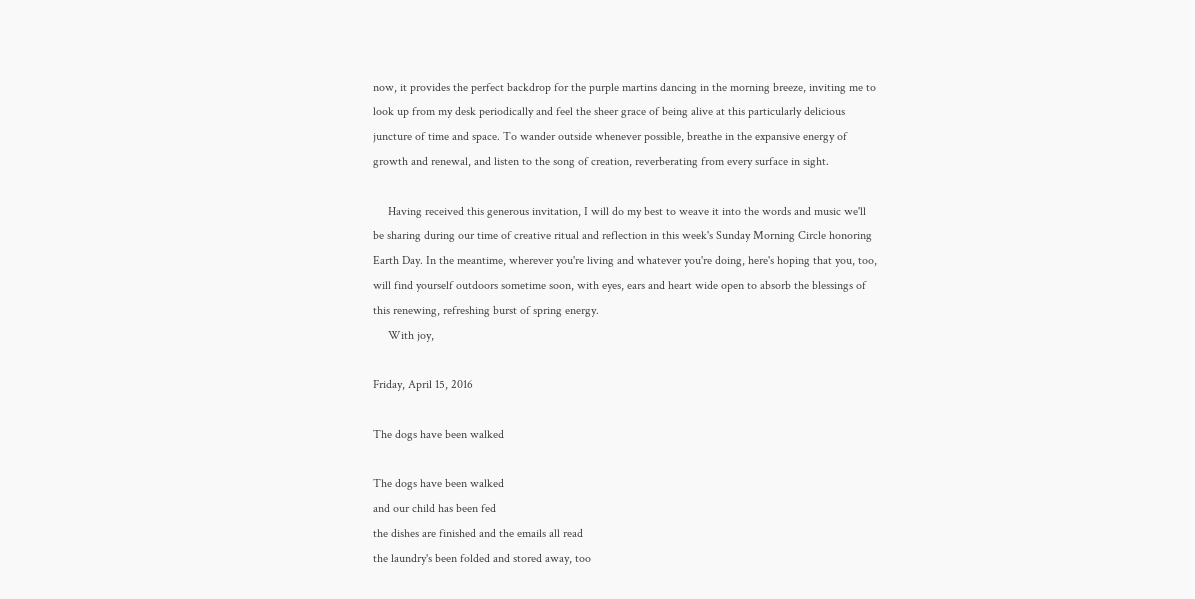now, it provides the perfect backdrop for the purple martins dancing in the morning breeze, inviting me to look up from my desk periodically and feel the sheer grace of being alive at this particularly delicious juncture of time and space. To wander outside whenever possible, breathe in the expansive energy of growth and renewal, and listen to the song of creation, reverberating from every surface in sight.

     Having received this generous invitation, I will do my best to weave it into the words and music we'll be sharing during our time of creative ritual and reflection in this week's Sunday Morning Circle honoring Earth Day. In the meantime, wherever you're living and whatever you're doing, here's hoping that you, too, will find yourself outdoors sometime soon, with eyes, ears and heart wide open to absorb the blessings of this renewing, refreshing burst of spring energy.
     With joy,

Friday, April 15, 2016

The dogs have been walked

The dogs have been walked
and our child has been fed
the dishes are finished and the emails all read
the laundry's been folded and stored away, too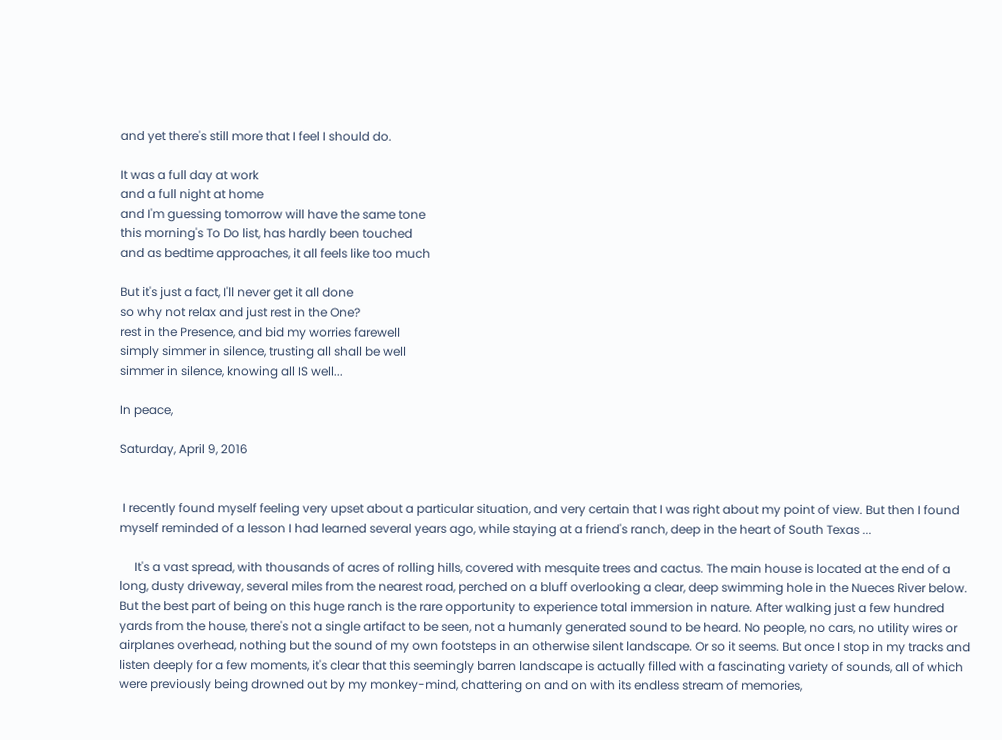and yet there's still more that I feel I should do.

It was a full day at work
and a full night at home
and I'm guessing tomorrow will have the same tone
this morning's To Do list, has hardly been touched
and as bedtime approaches, it all feels like too much

But it's just a fact, I'll never get it all done
so why not relax and just rest in the One?
rest in the Presence, and bid my worries farewell
simply simmer in silence, trusting all shall be well
simmer in silence, knowing all IS well...

In peace,

Saturday, April 9, 2016


 I recently found myself feeling very upset about a particular situation, and very certain that I was right about my point of view. But then I found myself reminded of a lesson I had learned several years ago, while staying at a friend's ranch, deep in the heart of South Texas ...

     It's a vast spread, with thousands of acres of rolling hills, covered with mesquite trees and cactus. The main house is located at the end of a long, dusty driveway, several miles from the nearest road, perched on a bluff overlooking a clear, deep swimming hole in the Nueces River below. But the best part of being on this huge ranch is the rare opportunity to experience total immersion in nature. After walking just a few hundred yards from the house, there's not a single artifact to be seen, not a humanly generated sound to be heard. No people, no cars, no utility wires or airplanes overhead, nothing but the sound of my own footsteps in an otherwise silent landscape. Or so it seems. But once I stop in my tracks and listen deeply for a few moments, it's clear that this seemingly barren landscape is actually filled with a fascinating variety of sounds, all of which were previously being drowned out by my monkey-mind, chattering on and on with its endless stream of memories,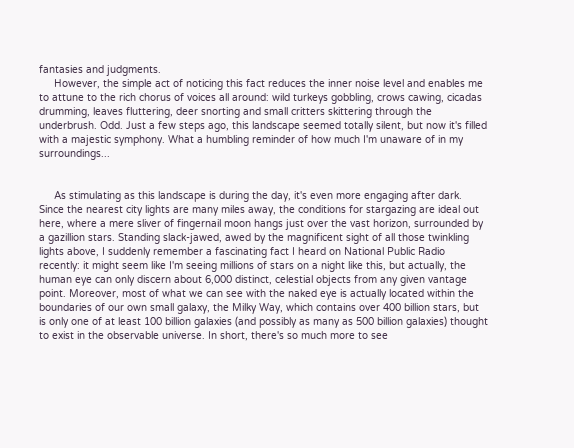fantasies and judgments.
     However, the simple act of noticing this fact reduces the inner noise level and enables me to attune to the rich chorus of voices all around: wild turkeys gobbling, crows cawing, cicadas drumming, leaves fluttering, deer snorting and small critters skittering through the underbrush. Odd. Just a few steps ago, this landscape seemed totally silent, but now it's filled with a majestic symphony. What a humbling reminder of how much I'm unaware of in my surroundings...


     As stimulating as this landscape is during the day, it's even more engaging after dark. Since the nearest city lights are many miles away, the conditions for stargazing are ideal out here, where a mere sliver of fingernail moon hangs just over the vast horizon, surrounded by a gazillion stars. Standing slack-jawed, awed by the magnificent sight of all those twinkling lights above, I suddenly remember a fascinating fact I heard on National Public Radio recently: it might seem like I'm seeing millions of stars on a night like this, but actually, the human eye can only discern about 6,000 distinct, celestial objects from any given vantage point. Moreover, most of what we can see with the naked eye is actually located within the boundaries of our own small galaxy, the Milky Way, which contains over 400 billion stars, but is only one of at least 100 billion galaxies (and possibly as many as 500 billion galaxies) thought to exist in the observable universe. In short, there's so much more to see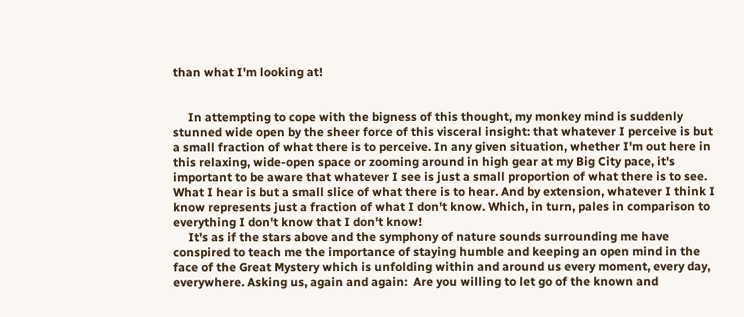than what I'm looking at!


     In attempting to cope with the bigness of this thought, my monkey mind is suddenly stunned wide open by the sheer force of this visceral insight: that whatever I perceive is but a small fraction of what there is to perceive. In any given situation, whether I'm out here in this relaxing, wide-open space or zooming around in high gear at my Big City pace, it's important to be aware that whatever I see is just a small proportion of what there is to see. What I hear is but a small slice of what there is to hear. And by extension, whatever I think I know represents just a fraction of what I don't know. Which, in turn, pales in comparison to everything I don't know that I don't know!
     It's as if the stars above and the symphony of nature sounds surrounding me have conspired to teach me the importance of staying humble and keeping an open mind in the face of the Great Mystery which is unfolding within and around us every moment, every day, everywhere. Asking us, again and again:  Are you willing to let go of the known and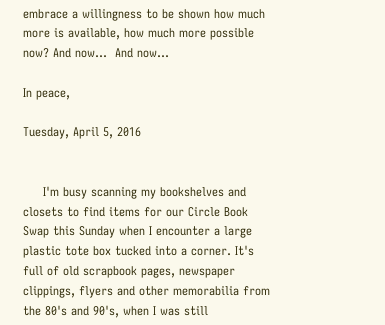embrace a willingness to be shown how much more is available, how much more possible now? And now...  And now...

In peace,

Tuesday, April 5, 2016


     I'm busy scanning my bookshelves and closets to find items for our Circle Book Swap this Sunday when I encounter a large plastic tote box tucked into a corner. It's full of old scrapbook pages, newspaper clippings, flyers and other memorabilia from the 80's and 90's, when I was still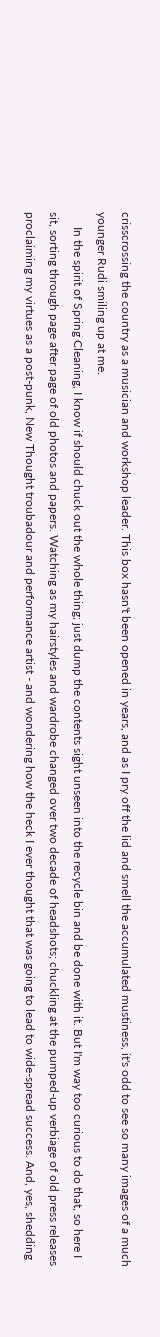crisscrossing the country as a musician and workshop leader. This box hasn't been opened in years, and as I pry off the lid and smell the accumulated mustiness, it's odd to see so many images of a much younger Rudi smiling up at me.
     In the spirit of Spring Cleaning, I know if should chuck out the whole thing; just dump the contents sight unseen into the recycle bin and be done with it. But I'm way too curious to do that, so here I sit, sorting through page after page of old photos and papers. Watching as my hairstyles and wardrobe changed over two decade of headshots; chuckling at the pumped-up verbiage of old press releases proclaiming my virtues as a post-punk, New Thought troubadour and performance artist - and wondering how the heck I ever thought that was going to lead to wide-spread success. And, yes, shedding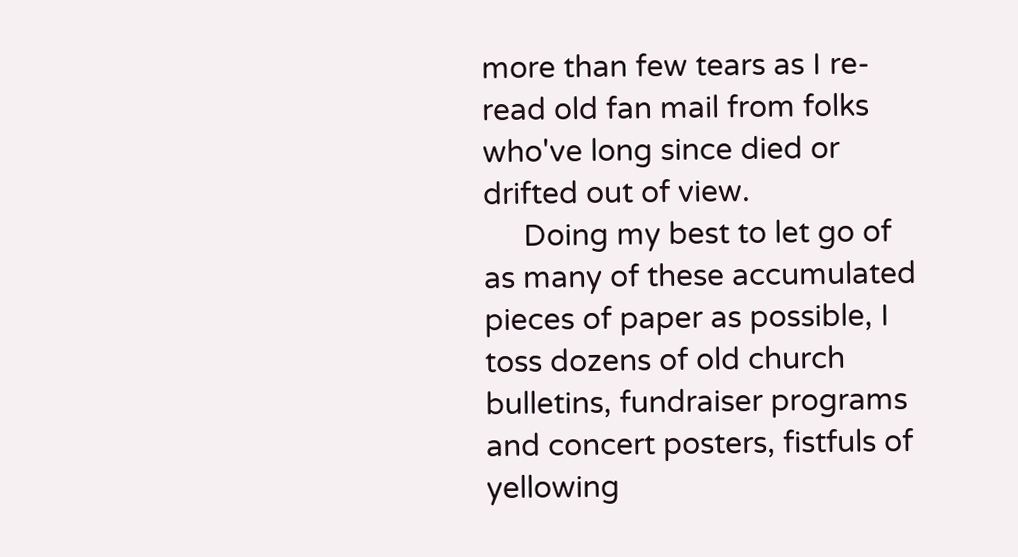more than few tears as I re-read old fan mail from folks who've long since died or drifted out of view.
     Doing my best to let go of as many of these accumulated pieces of paper as possible, I toss dozens of old church bulletins, fundraiser programs and concert posters, fistfuls of yellowing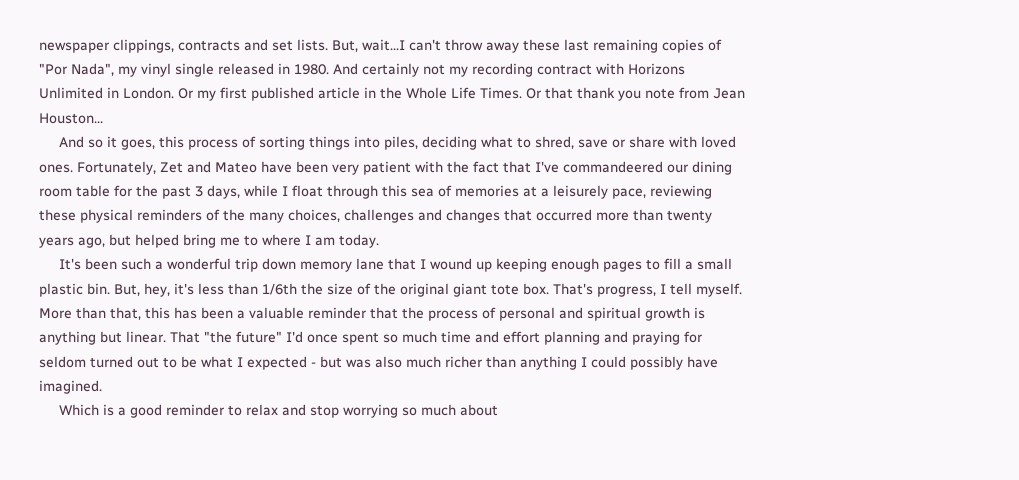newspaper clippings, contracts and set lists. But, wait...I can't throw away these last remaining copies of "Por Nada", my vinyl single released in 1980. And certainly not my recording contract with Horizons Unlimited in London. Or my first published article in the Whole Life Times. Or that thank you note from Jean Houston...
     And so it goes, this process of sorting things into piles, deciding what to shred, save or share with loved ones. Fortunately, Zet and Mateo have been very patient with the fact that I've commandeered our dining room table for the past 3 days, while I float through this sea of memories at a leisurely pace, reviewing these physical reminders of the many choices, challenges and changes that occurred more than twenty years ago, but helped bring me to where I am today.
     It's been such a wonderful trip down memory lane that I wound up keeping enough pages to fill a small plastic bin. But, hey, it's less than 1/6th the size of the original giant tote box. That's progress, I tell myself. More than that, this has been a valuable reminder that the process of personal and spiritual growth is anything but linear. That "the future" I'd once spent so much time and effort planning and praying for seldom turned out to be what I expected - but was also much richer than anything I could possibly have imagined.
     Which is a good reminder to relax and stop worrying so much about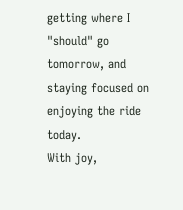getting where I "should" go tomorrow, and staying focused on enjoying the ride today.
With joy,